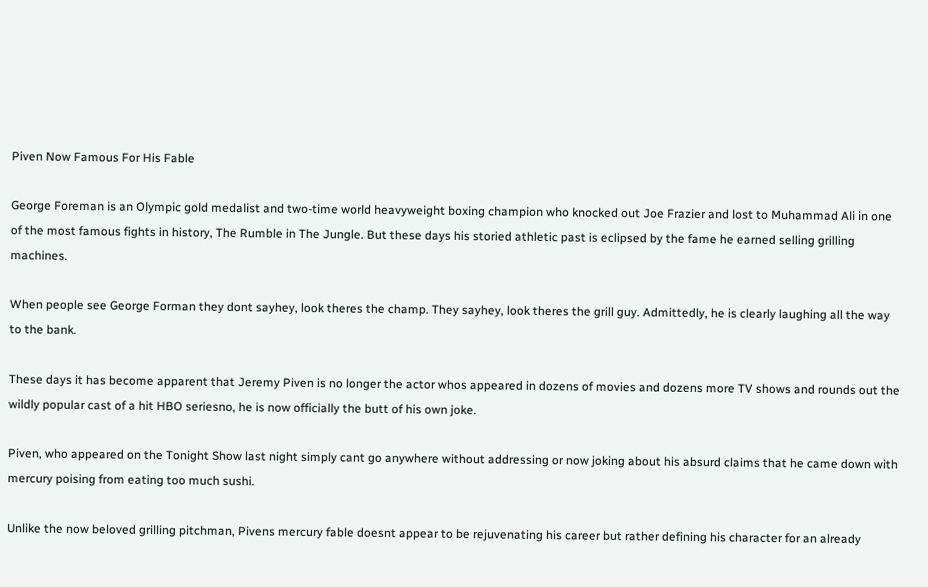Piven Now Famous For His Fable

George Foreman is an Olympic gold medalist and two-time world heavyweight boxing champion who knocked out Joe Frazier and lost to Muhammad Ali in one of the most famous fights in history, The Rumble in The Jungle. But these days his storied athletic past is eclipsed by the fame he earned selling grilling machines.

When people see George Forman they dont sayhey, look theres the champ. They sayhey, look theres the grill guy. Admittedly, he is clearly laughing all the way to the bank.

These days it has become apparent that Jeremy Piven is no longer the actor whos appeared in dozens of movies and dozens more TV shows and rounds out the wildly popular cast of a hit HBO seriesno, he is now officially the butt of his own joke.

Piven, who appeared on the Tonight Show last night simply cant go anywhere without addressing or now joking about his absurd claims that he came down with mercury poising from eating too much sushi.

Unlike the now beloved grilling pitchman, Pivens mercury fable doesnt appear to be rejuvenating his career but rather defining his character for an already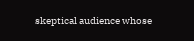skeptical audience whose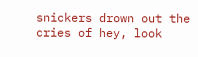snickers drown out the cries of hey, look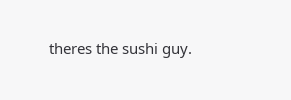theres the sushi guy.